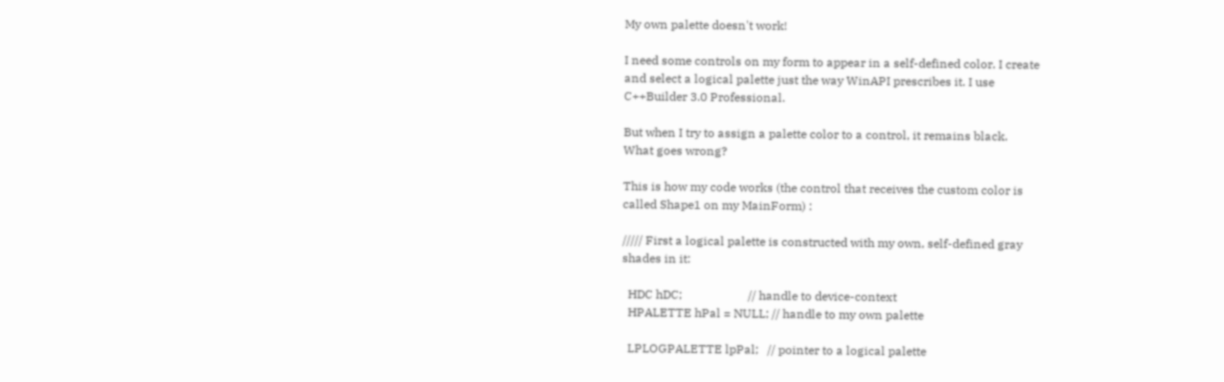My own palette doesn't work!

I need some controls on my form to appear in a self-defined color. I create
and select a logical palette just the way WinAPI prescribes it. I use
C++Builder 3.0 Professional.

But when I try to assign a palette color to a control, it remains black.
What goes wrong?

This is how my code works (the control that receives the custom color is
called Shape1 on my MainForm) :

///// First a logical palette is constructed with my own, self-defined gray
shades in it:

  HDC hDC;                      // handle to device-context
  HPALETTE hPal = NULL; // handle to my own palette

  LPLOGPALETTE lpPal;   // pointer to a logical palette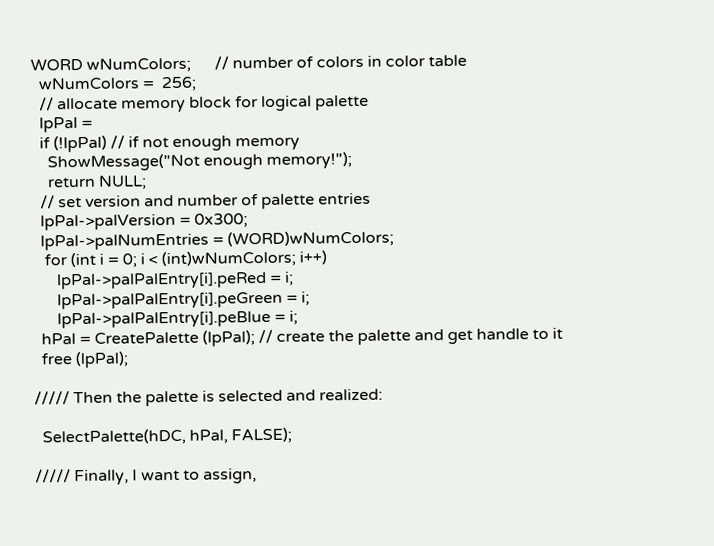WORD wNumColors;      // number of colors in color table
  wNumColors =  256;
  // allocate memory block for logical palette
  lpPal =
  if (!lpPal) // if not enough memory
    ShowMessage("Not enough memory!");
    return NULL;
  // set version and number of palette entries
  lpPal->palVersion = 0x300;
  lpPal->palNumEntries = (WORD)wNumColors;
   for (int i = 0; i < (int)wNumColors; i++)
      lpPal->palPalEntry[i].peRed = i;
      lpPal->palPalEntry[i].peGreen = i;
      lpPal->palPalEntry[i].peBlue = i;
  hPal = CreatePalette (lpPal); // create the palette and get handle to it
  free (lpPal);

///// Then the palette is selected and realized:

  SelectPalette(hDC, hPal, FALSE);

///// Finally, I want to assign,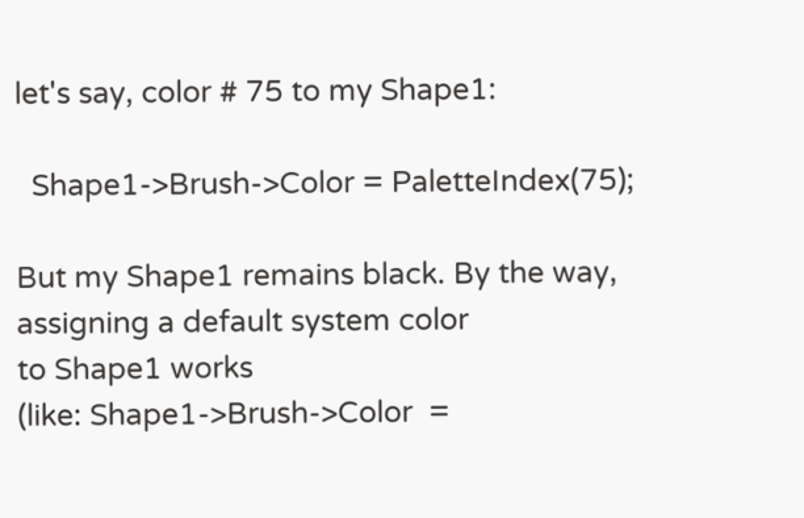let's say, color # 75 to my Shape1:

  Shape1->Brush->Color = PaletteIndex(75);

But my Shape1 remains black. By the way, assigning a default system color
to Shape1 works
(like: Shape1->Brush->Color  =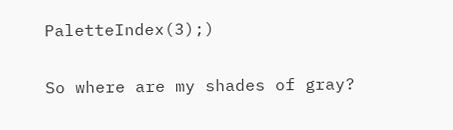PaletteIndex(3);)

So where are my shades of gray?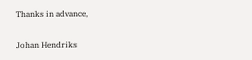Thanks in advance,

Johan Hendriks